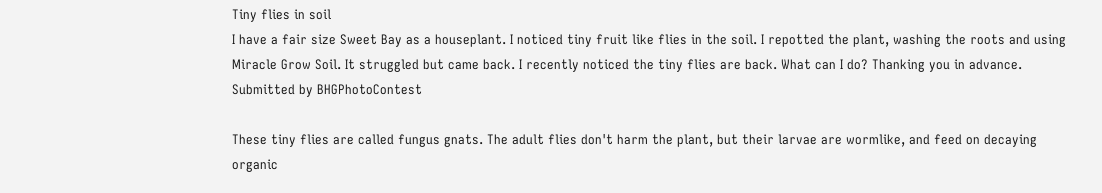Tiny flies in soil
I have a fair size Sweet Bay as a houseplant. I noticed tiny fruit like flies in the soil. I repotted the plant, washing the roots and using Miracle Grow Soil. It struggled but came back. I recently noticed the tiny flies are back. What can I do? Thanking you in advance.
Submitted by BHGPhotoContest

These tiny flies are called fungus gnats. The adult flies don't harm the plant, but their larvae are wormlike, and feed on decaying organic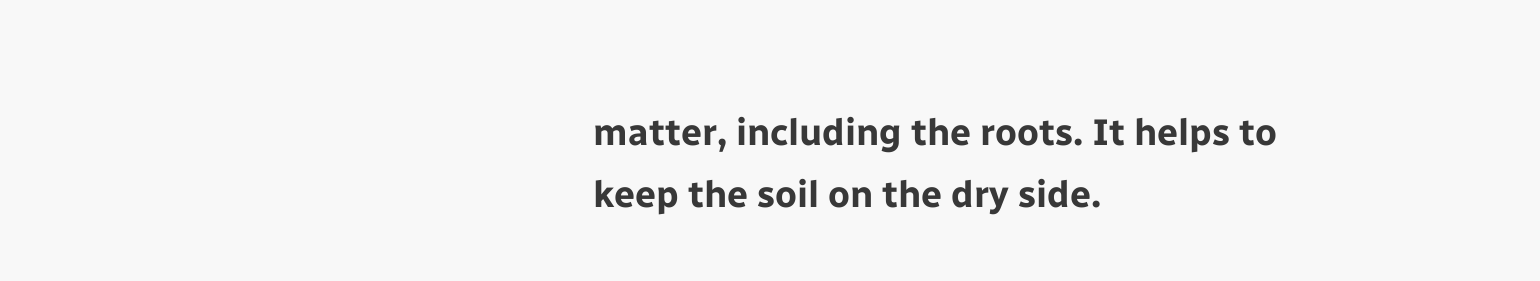matter, including the roots. It helps to keep the soil on the dry side.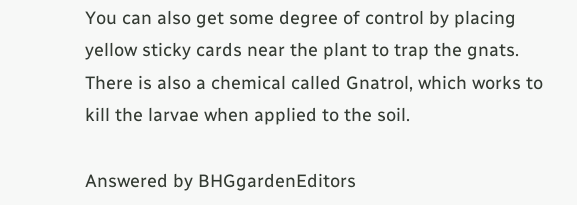You can also get some degree of control by placing yellow sticky cards near the plant to trap the gnats. There is also a chemical called Gnatrol, which works to kill the larvae when applied to the soil.

Answered by BHGgardenEditors